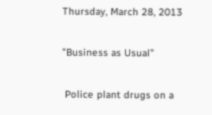Thursday, March 28, 2013

"Business as Usual"

 Police plant drugs on a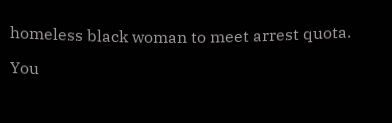homeless black woman to meet arrest quota.

You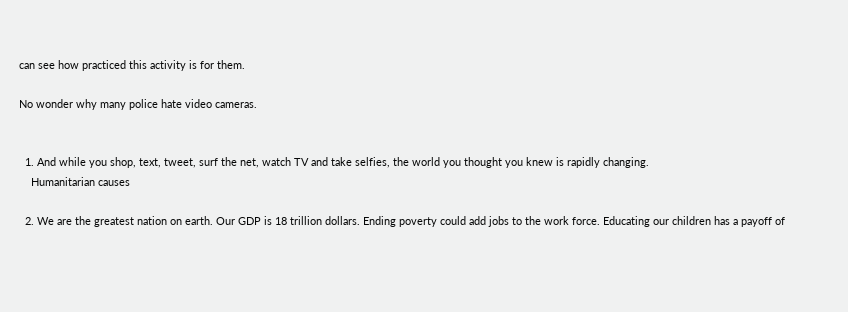can see how practiced this activity is for them.

No wonder why many police hate video cameras.


  1. And while you shop, text, tweet, surf the net, watch TV and take selfies, the world you thought you knew is rapidly changing.
    Humanitarian causes

  2. We are the greatest nation on earth. Our GDP is 18 trillion dollars. Ending poverty could add jobs to the work force. Educating our children has a payoff of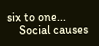six to one...
    Social causes